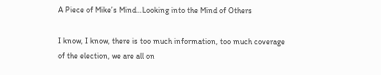A Piece of Mike’s Mind…Looking into the Mind of Others

I know, I know, there is too much information, too much coverage of the election, we are all on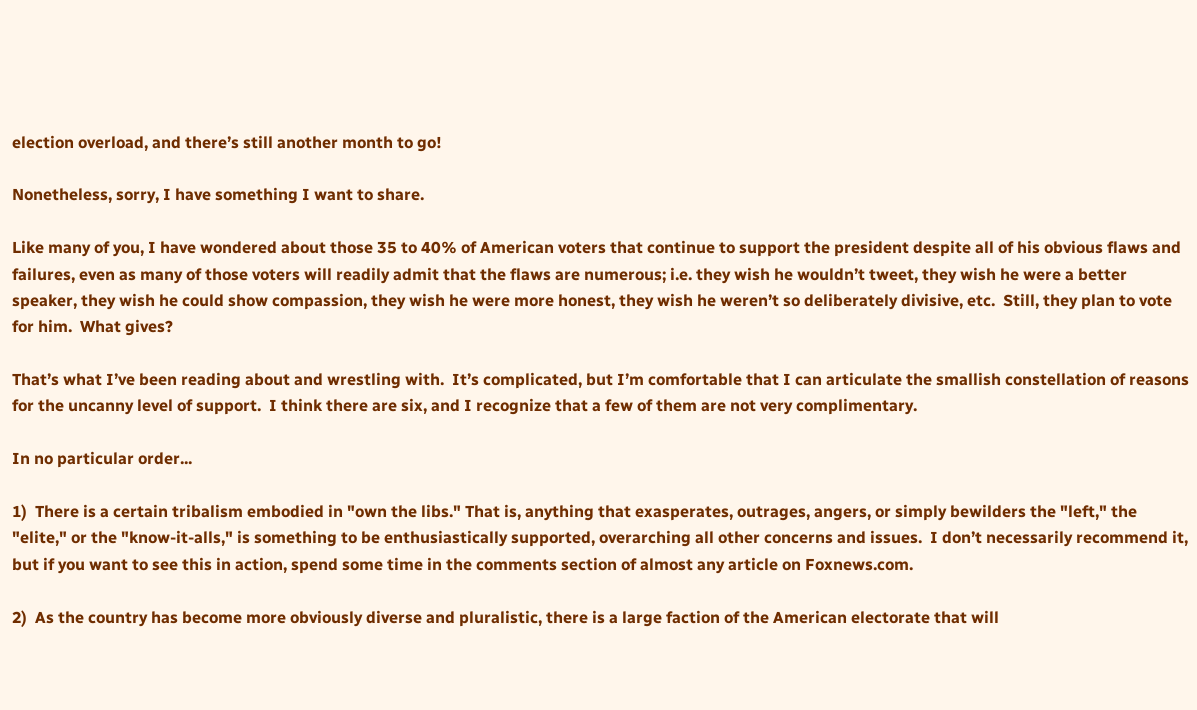election overload, and there’s still another month to go!

Nonetheless, sorry, I have something I want to share.

Like many of you, I have wondered about those 35 to 40% of American voters that continue to support the president despite all of his obvious flaws and failures, even as many of those voters will readily admit that the flaws are numerous; i.e. they wish he wouldn’t tweet, they wish he were a better speaker, they wish he could show compassion, they wish he were more honest, they wish he weren’t so deliberately divisive, etc.  Still, they plan to vote for him.  What gives?

That’s what I’ve been reading about and wrestling with.  It’s complicated, but I’m comfortable that I can articulate the smallish constellation of reasons for the uncanny level of support.  I think there are six, and I recognize that a few of them are not very complimentary.

In no particular order...

1)  There is a certain tribalism embodied in "own the libs." That is, anything that exasperates, outrages, angers, or simply bewilders the "left," the "elite," or the "know-it-alls," is something to be enthusiastically supported, overarching all other concerns and issues.  I don’t necessarily recommend it, but if you want to see this in action, spend some time in the comments section of almost any article on Foxnews.com.

2)  As the country has become more obviously diverse and pluralistic, there is a large faction of the American electorate that will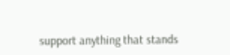support anything that stands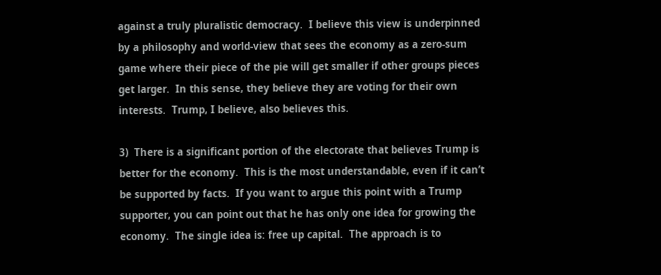against a truly pluralistic democracy.  I believe this view is underpinned by a philosophy and world-view that sees the economy as a zero-sum game where their piece of the pie will get smaller if other groups pieces get larger.  In this sense, they believe they are voting for their own interests.  Trump, I believe, also believes this.

3)  There is a significant portion of the electorate that believes Trump is better for the economy.  This is the most understandable, even if it can’t be supported by facts.  If you want to argue this point with a Trump supporter, you can point out that he has only one idea for growing the economy.  The single idea is: free up capital.  The approach is to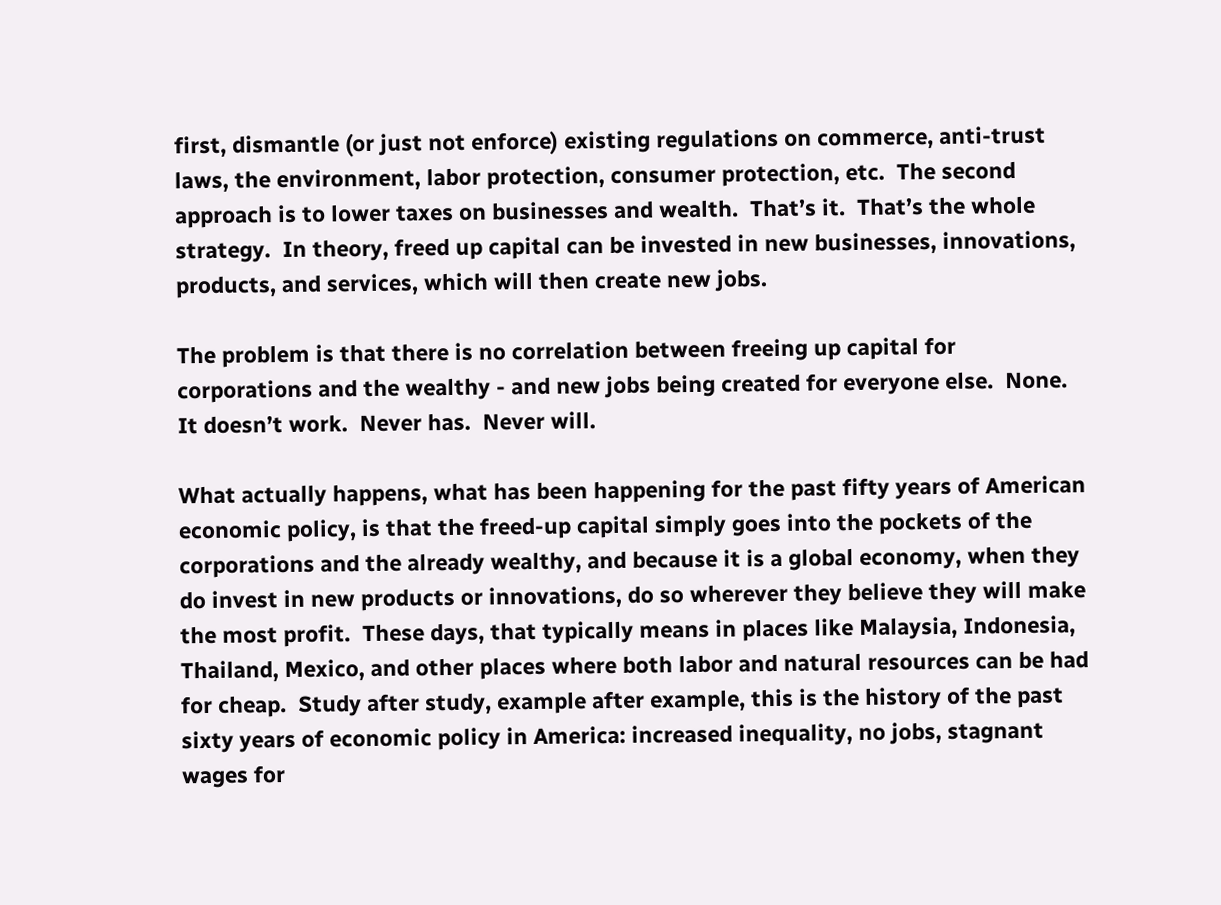first, dismantle (or just not enforce) existing regulations on commerce, anti-trust laws, the environment, labor protection, consumer protection, etc.  The second approach is to lower taxes on businesses and wealth.  That’s it.  That’s the whole strategy.  In theory, freed up capital can be invested in new businesses, innovations, products, and services, which will then create new jobs.

The problem is that there is no correlation between freeing up capital for corporations and the wealthy - and new jobs being created for everyone else.  None.  It doesn’t work.  Never has.  Never will.

What actually happens, what has been happening for the past fifty years of American economic policy, is that the freed-up capital simply goes into the pockets of the corporations and the already wealthy, and because it is a global economy, when they do invest in new products or innovations, do so wherever they believe they will make the most profit.  These days, that typically means in places like Malaysia, Indonesia, Thailand, Mexico, and other places where both labor and natural resources can be had for cheap.  Study after study, example after example, this is the history of the past sixty years of economic policy in America: increased inequality, no jobs, stagnant wages for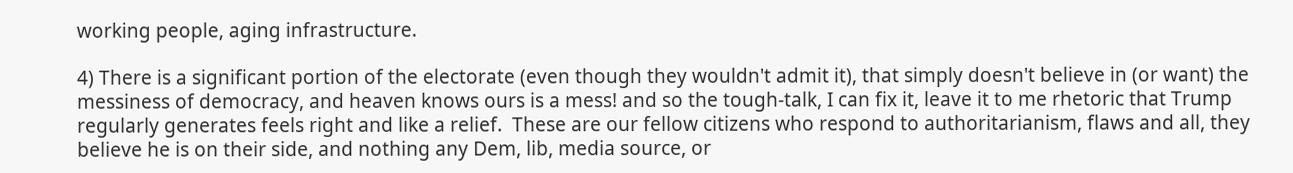working people, aging infrastructure.

4) There is a significant portion of the electorate (even though they wouldn't admit it), that simply doesn't believe in (or want) the messiness of democracy, and heaven knows ours is a mess! and so the tough-talk, I can fix it, leave it to me rhetoric that Trump regularly generates feels right and like a relief.  These are our fellow citizens who respond to authoritarianism, flaws and all, they believe he is on their side, and nothing any Dem, lib, media source, or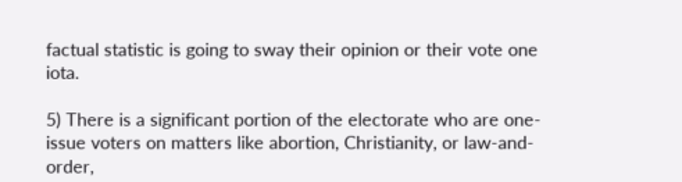factual statistic is going to sway their opinion or their vote one iota.

5) There is a significant portion of the electorate who are one-issue voters on matters like abortion, Christianity, or law-and-order,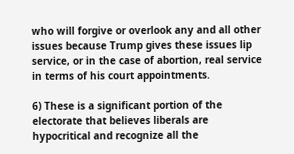who will forgive or overlook any and all other issues because Trump gives these issues lip service, or in the case of abortion, real service in terms of his court appointments.

6) These is a significant portion of the electorate that believes liberals are hypocritical and recognize all the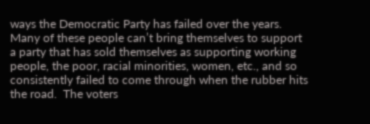ways the Democratic Party has failed over the years.  Many of these people can’t bring themselves to support a party that has sold themselves as supporting working people, the poor, racial minorities, women, etc., and so consistently failed to come through when the rubber hits the road.  The voters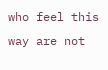who feel this way are not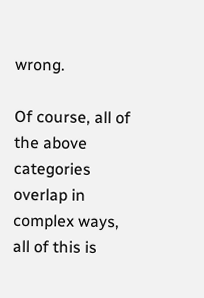wrong.

Of course, all of the above categories overlap in complex ways, all of this is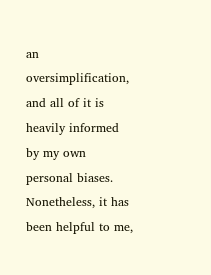an oversimplification, and all of it is heavily informed by my own personal biases.  Nonetheless, it has been helpful to me,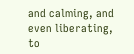and calming, and even liberating, to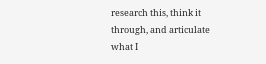research this, think it through, and articulate what I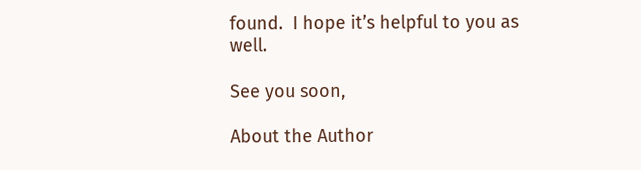found.  I hope it’s helpful to you as well.

See you soon,

About the Author